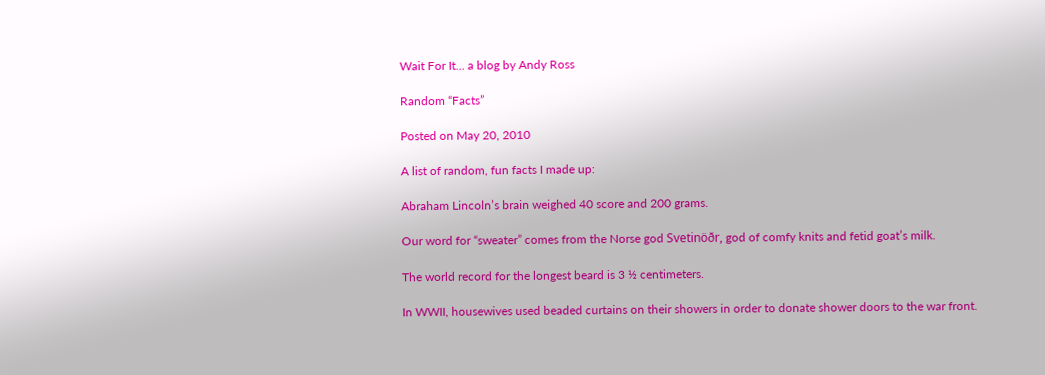Wait For It… a blog by Andy Ross

Random “Facts”

Posted on May 20, 2010

A list of random, fun facts I made up:

Abraham Lincoln’s brain weighed 40 score and 200 grams.

Our word for “sweater” comes from the Norse god Svetinöðr, god of comfy knits and fetid goat’s milk.

The world record for the longest beard is 3 ½ centimeters.

In WWII, housewives used beaded curtains on their showers in order to donate shower doors to the war front.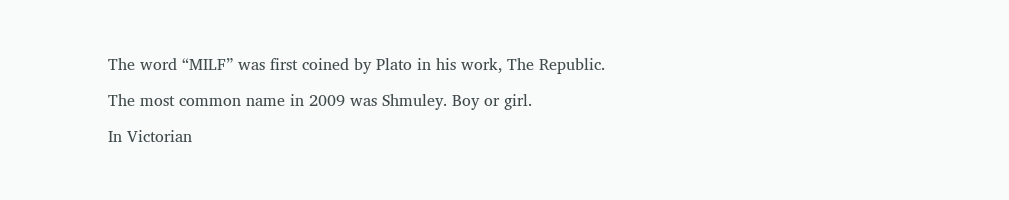The word “MILF” was first coined by Plato in his work, The Republic.

The most common name in 2009 was Shmuley. Boy or girl.

In Victorian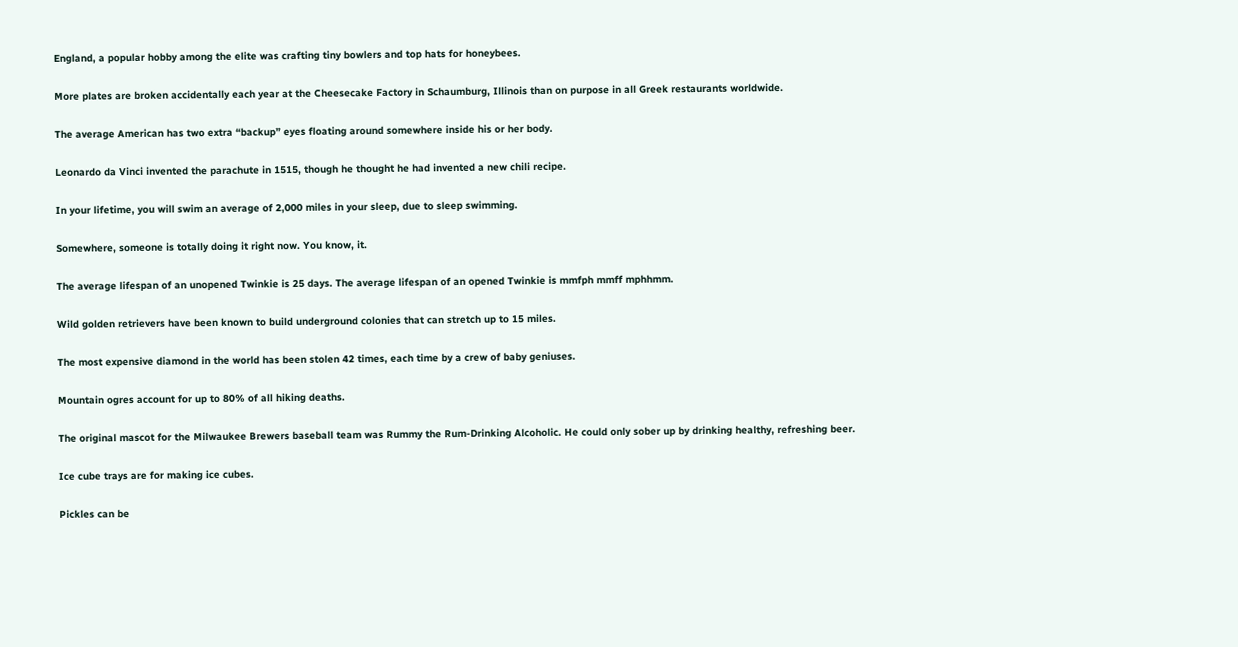England, a popular hobby among the elite was crafting tiny bowlers and top hats for honeybees.

More plates are broken accidentally each year at the Cheesecake Factory in Schaumburg, Illinois than on purpose in all Greek restaurants worldwide.

The average American has two extra “backup” eyes floating around somewhere inside his or her body.

Leonardo da Vinci invented the parachute in 1515, though he thought he had invented a new chili recipe.

In your lifetime, you will swim an average of 2,000 miles in your sleep, due to sleep swimming.

Somewhere, someone is totally doing it right now. You know, it.

The average lifespan of an unopened Twinkie is 25 days. The average lifespan of an opened Twinkie is mmfph mmff mphhmm.

Wild golden retrievers have been known to build underground colonies that can stretch up to 15 miles.

The most expensive diamond in the world has been stolen 42 times, each time by a crew of baby geniuses.

Mountain ogres account for up to 80% of all hiking deaths.

The original mascot for the Milwaukee Brewers baseball team was Rummy the Rum-Drinking Alcoholic. He could only sober up by drinking healthy, refreshing beer.

Ice cube trays are for making ice cubes.

Pickles can be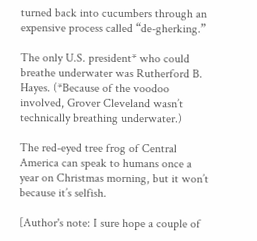turned back into cucumbers through an expensive process called “de-gherking.”

The only U.S. president* who could breathe underwater was Rutherford B. Hayes. (*Because of the voodoo involved, Grover Cleveland wasn’t technically breathing underwater.)

The red-eyed tree frog of Central America can speak to humans once a year on Christmas morning, but it won’t because it’s selfish.

[Author's note: I sure hope a couple of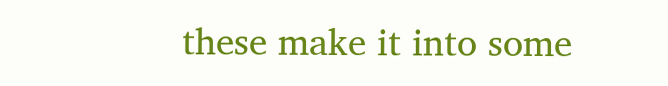these make it into some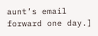aunt’s email forward one day.]